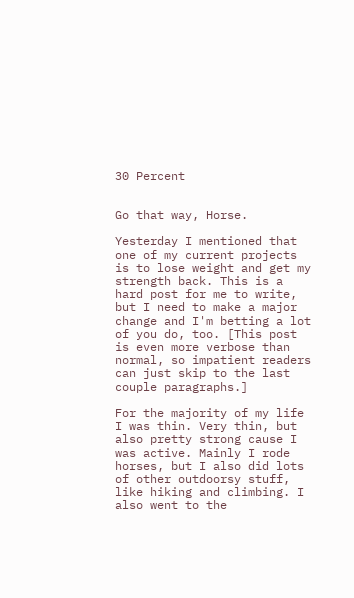30 Percent


Go that way, Horse.

Yesterday I mentioned that one of my current projects is to lose weight and get my strength back. This is a hard post for me to write, but I need to make a major change and I'm betting a lot of you do, too. [This post is even more verbose than normal, so impatient readers can just skip to the last couple paragraphs.]

For the majority of my life I was thin. Very thin, but also pretty strong cause I was active. Mainly I rode horses, but I also did lots of other outdoorsy stuff, like hiking and climbing. I also went to the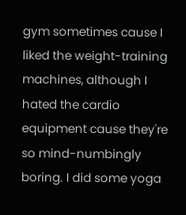gym sometimes cause I liked the weight-training machines, although I hated the cardio equipment cause they're so mind-numbingly boring. I did some yoga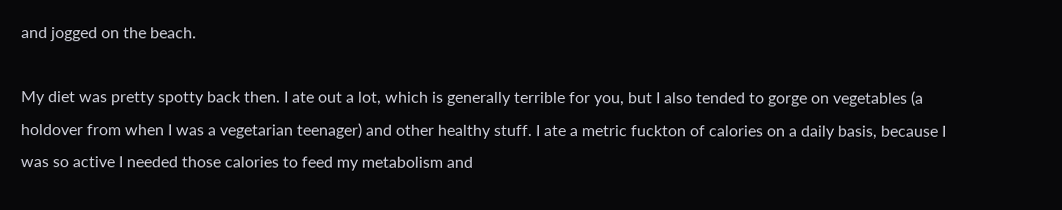and jogged on the beach.

My diet was pretty spotty back then. I ate out a lot, which is generally terrible for you, but I also tended to gorge on vegetables (a holdover from when I was a vegetarian teenager) and other healthy stuff. I ate a metric fuckton of calories on a daily basis, because I was so active I needed those calories to feed my metabolism and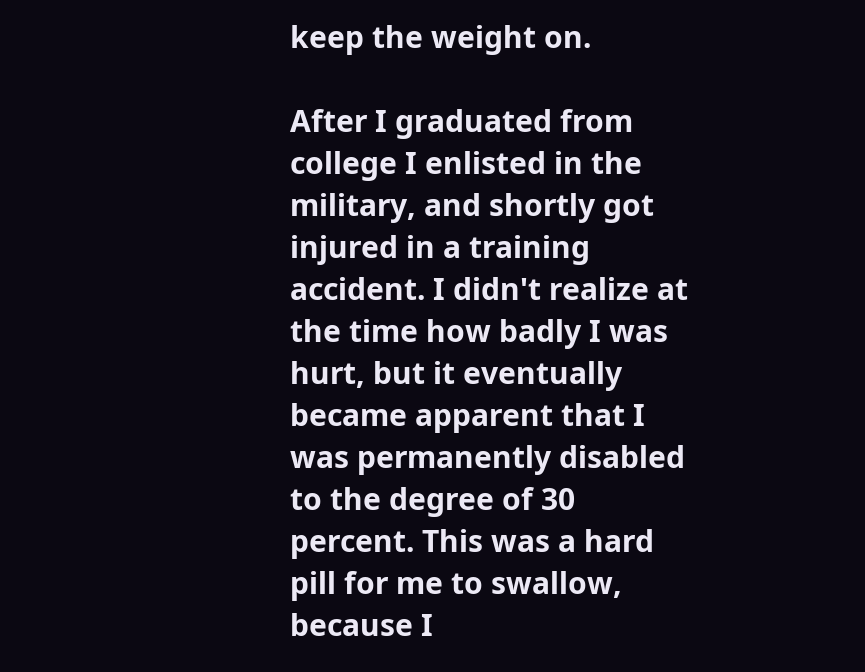keep the weight on.

After I graduated from college I enlisted in the military, and shortly got injured in a training accident. I didn't realize at the time how badly I was hurt, but it eventually became apparent that I was permanently disabled to the degree of 30 percent. This was a hard pill for me to swallow, because I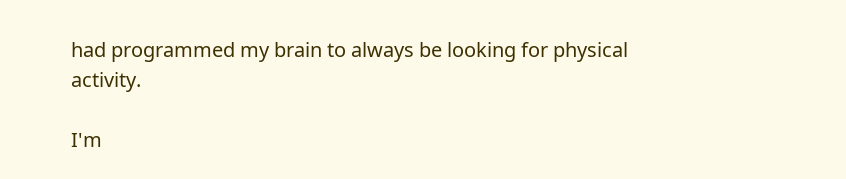had programmed my brain to always be looking for physical activity.

I'm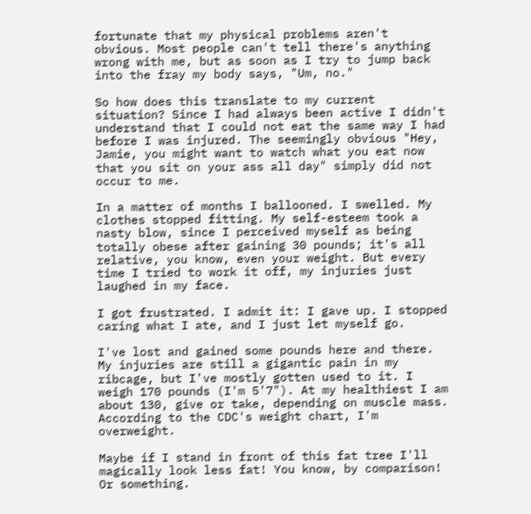fortunate that my physical problems aren't obvious. Most people can't tell there's anything wrong with me, but as soon as I try to jump back into the fray my body says, "Um, no."

So how does this translate to my current situation? Since I had always been active I didn't understand that I could not eat the same way I had before I was injured. The seemingly obvious "Hey, Jamie, you might want to watch what you eat now that you sit on your ass all day" simply did not occur to me.

In a matter of months I ballooned. I swelled. My clothes stopped fitting. My self-esteem took a nasty blow, since I perceived myself as being totally obese after gaining 30 pounds; it's all relative, you know, even your weight. But every time I tried to work it off, my injuries just laughed in my face.

I got frustrated. I admit it: I gave up. I stopped caring what I ate, and I just let myself go.

I've lost and gained some pounds here and there. My injuries are still a gigantic pain in my ribcage, but I've mostly gotten used to it. I weigh 170 pounds (I'm 5'7"). At my healthiest I am about 130, give or take, depending on muscle mass. According to the CDC's weight chart, I'm overweight.

Maybe if I stand in front of this fat tree I'll  magically look less fat! You know, by comparison! Or something.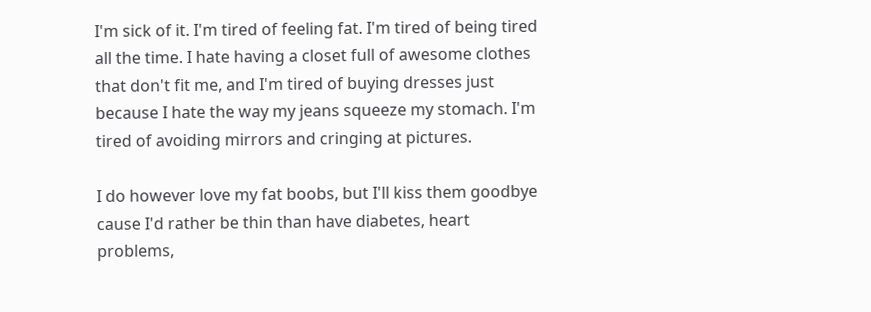I'm sick of it. I'm tired of feeling fat. I'm tired of being tired all the time. I hate having a closet full of awesome clothes that don't fit me, and I'm tired of buying dresses just because I hate the way my jeans squeeze my stomach. I'm tired of avoiding mirrors and cringing at pictures.

I do however love my fat boobs, but I'll kiss them goodbye cause I'd rather be thin than have diabetes, heart problems,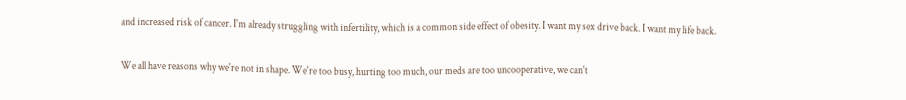and increased risk of cancer. I'm already struggling with infertility, which is a common side effect of obesity. I want my sex drive back. I want my life back.

We all have reasons why we're not in shape. We're too busy, hurting too much, our meds are too uncooperative, we can't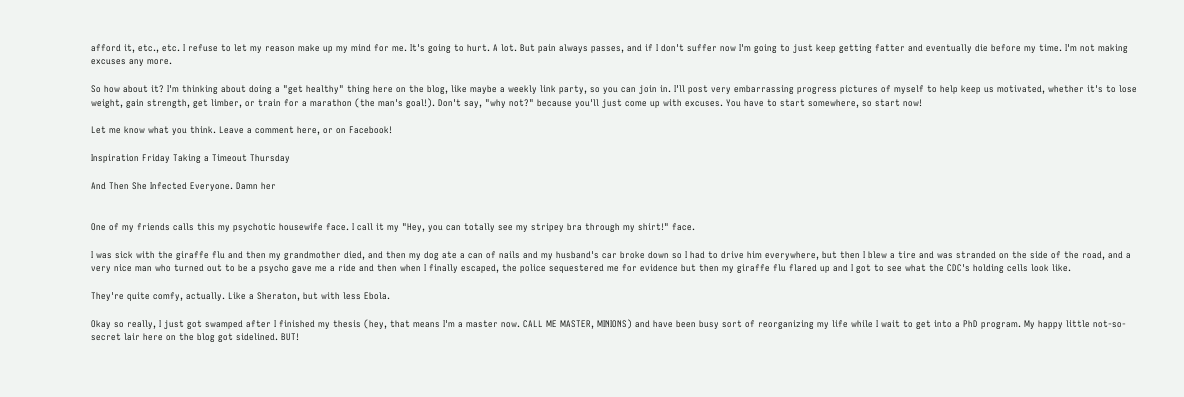afford it, etc., etc. I refuse to let my reason make up my mind for me. It's going to hurt. A lot. But pain always passes, and if I don't suffer now I'm going to just keep getting fatter and eventually die before my time. I'm not making excuses any more.

So how about it? I'm thinking about doing a "get healthy" thing here on the blog, like maybe a weekly link party, so you can join in. I'll post very embarrassing progress pictures of myself to help keep us motivated, whether it's to lose weight, gain strength, get limber, or train for a marathon (the man's goal!). Don't say, "why not?" because you'll just come up with excuses. You have to start somewhere, so start now!

Let me know what you think. Leave a comment here, or on Facebook!

Inspiration Friday Taking a Timeout Thursday

And Then She Infected Everyone. Damn her


One of my friends calls this my psychotic housewife face. I call it my "Hey, you can totally see my stripey bra through my shirt!" face.

I was sick with the giraffe flu and then my grandmother died, and then my dog ate a can of nails and my husband's car broke down so I had to drive him everywhere, but then I blew a tire and was stranded on the side of the road, and a very nice man who turned out to be a psycho gave me a ride and then when I finally escaped, the police sequestered me for evidence but then my giraffe flu flared up and I got to see what the CDC's holding cells look like.

They're quite comfy, actually. Like a Sheraton, but with less Ebola.

Okay so really, I just got swamped after I finished my thesis (hey, that means I'm a master now. CALL ME MASTER, MINIONS) and have been busy sort of reorganizing my life while I wait to get into a PhD program. My happy little not-so-secret lair here on the blog got sidelined. BUT!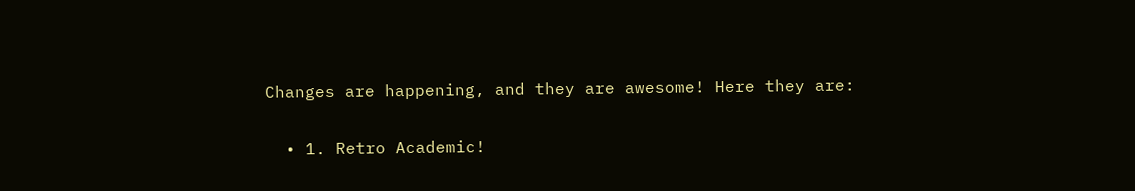Changes are happening, and they are awesome! Here they are:

  • 1. Retro Academic!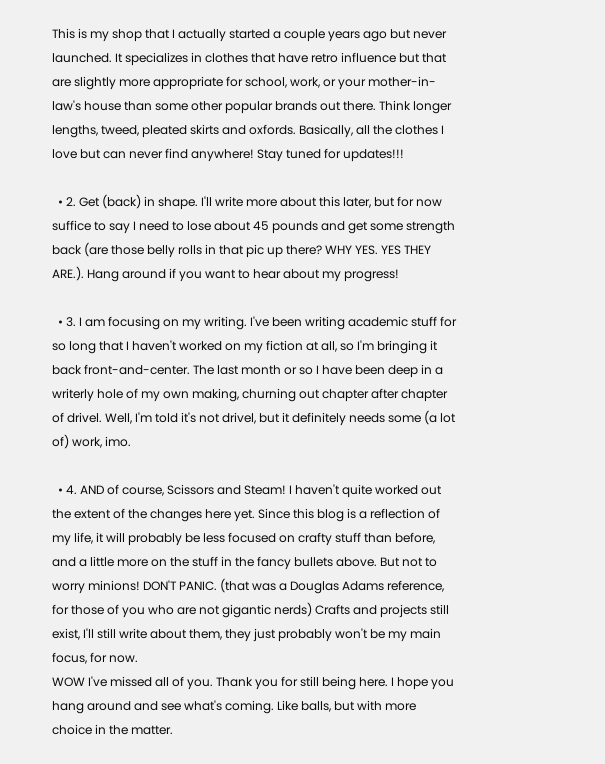This is my shop that I actually started a couple years ago but never launched. It specializes in clothes that have retro influence but that are slightly more appropriate for school, work, or your mother-in-law's house than some other popular brands out there. Think longer lengths, tweed, pleated skirts and oxfords. Basically, all the clothes I love but can never find anywhere! Stay tuned for updates!!!

  • 2. Get (back) in shape. I'll write more about this later, but for now suffice to say I need to lose about 45 pounds and get some strength back (are those belly rolls in that pic up there? WHY YES. YES THEY ARE.). Hang around if you want to hear about my progress!

  • 3. I am focusing on my writing. I've been writing academic stuff for so long that I haven't worked on my fiction at all, so I'm bringing it back front-and-center. The last month or so I have been deep in a writerly hole of my own making, churning out chapter after chapter of drivel. Well, I'm told it's not drivel, but it definitely needs some (a lot of) work, imo.

  • 4. AND of course, Scissors and Steam! I haven't quite worked out the extent of the changes here yet. Since this blog is a reflection of my life, it will probably be less focused on crafty stuff than before, and a little more on the stuff in the fancy bullets above. But not to worry minions! DON'T PANIC. (that was a Douglas Adams reference, for those of you who are not gigantic nerds) Crafts and projects still exist, I'll still write about them, they just probably won't be my main focus, for now.
WOW I've missed all of you. Thank you for still being here. I hope you hang around and see what's coming. Like balls, but with more choice in the matter.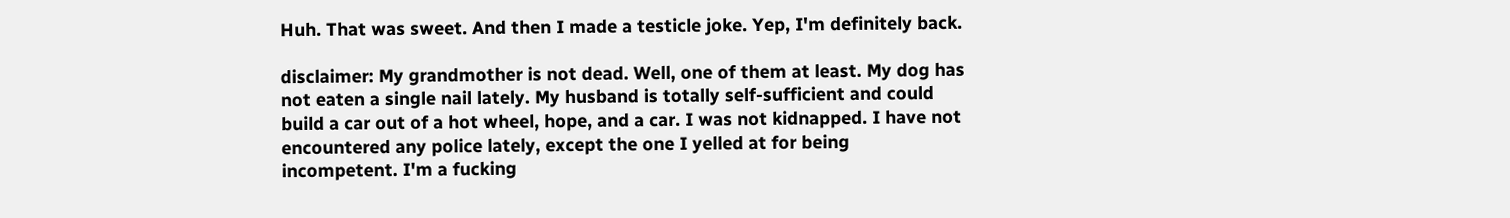Huh. That was sweet. And then I made a testicle joke. Yep, I'm definitely back.

disclaimer: My grandmother is not dead. Well, one of them at least. My dog has not eaten a single nail lately. My husband is totally self-sufficient and could build a car out of a hot wheel, hope, and a car. I was not kidnapped. I have not encountered any police lately, except the one I yelled at for being incompetent. I'm a fucking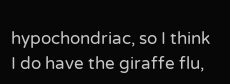hypochondriac, so I think I do have the giraffe flu,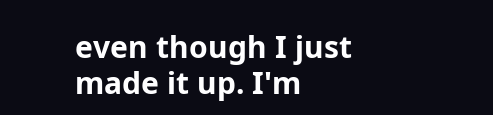even though I just made it up. I'm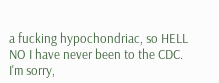a fucking hypochondriac, so HELL NO I have never been to the CDC. I'm sorry,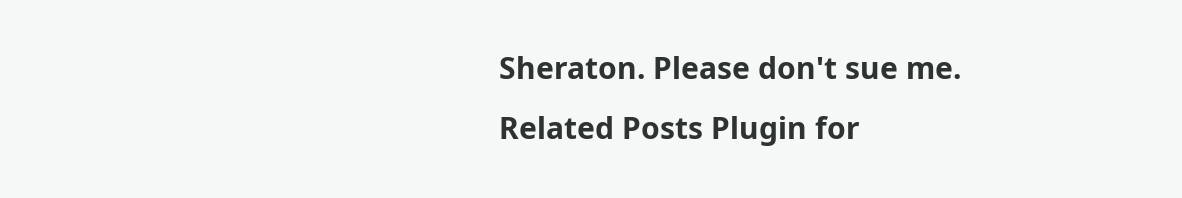Sheraton. Please don't sue me.
Related Posts Plugin for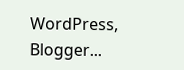WordPress, Blogger...